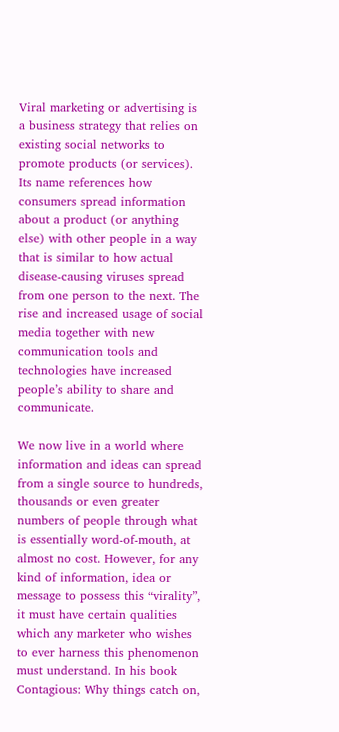Viral marketing or advertising is a business strategy that relies on existing social networks to promote products (or services). Its name references how consumers spread information about a product (or anything else) with other people in a way that is similar to how actual disease-causing viruses spread from one person to the next. The rise and increased usage of social media together with new communication tools and technologies have increased people’s ability to share and communicate.

We now live in a world where information and ideas can spread from a single source to hundreds, thousands or even greater numbers of people through what is essentially word-of-mouth, at almost no cost. However, for any kind of information, idea or message to possess this “virality”, it must have certain qualities which any marketer who wishes to ever harness this phenomenon must understand. In his book Contagious: Why things catch on,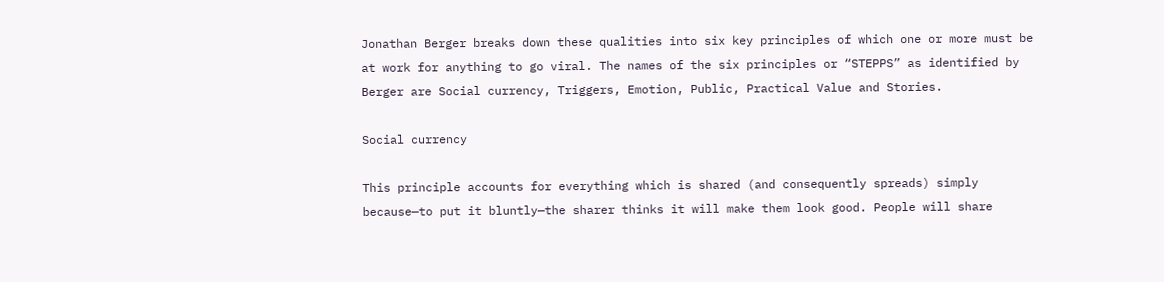Jonathan Berger breaks down these qualities into six key principles of which one or more must be at work for anything to go viral. The names of the six principles or “STEPPS” as identified by Berger are Social currency, Triggers, Emotion, Public, Practical Value and Stories.

Social currency

This principle accounts for everything which is shared (and consequently spreads) simply because—to put it bluntly—the sharer thinks it will make them look good. People will share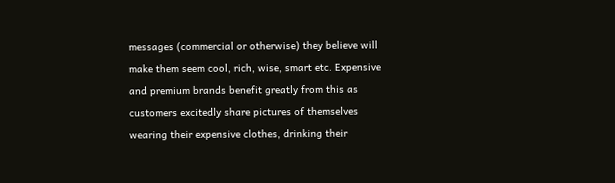messages (commercial or otherwise) they believe will make them seem cool, rich, wise, smart etc. Expensive and premium brands benefit greatly from this as customers excitedly share pictures of themselves wearing their expensive clothes, drinking their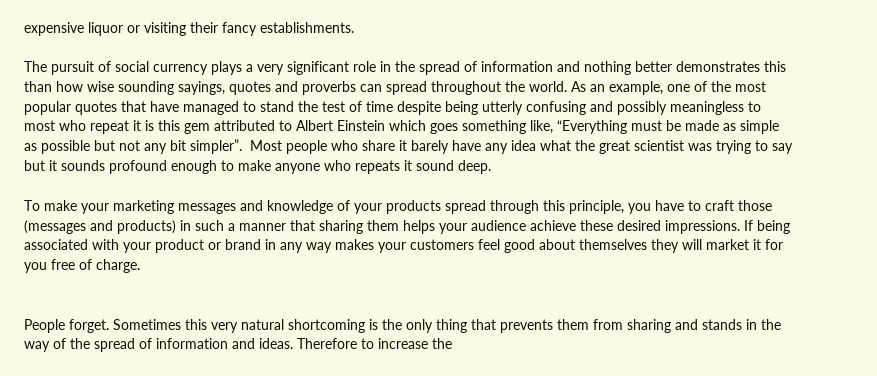expensive liquor or visiting their fancy establishments.

The pursuit of social currency plays a very significant role in the spread of information and nothing better demonstrates this than how wise sounding sayings, quotes and proverbs can spread throughout the world. As an example, one of the most popular quotes that have managed to stand the test of time despite being utterly confusing and possibly meaningless to most who repeat it is this gem attributed to Albert Einstein which goes something like, “Everything must be made as simple as possible but not any bit simpler”.  Most people who share it barely have any idea what the great scientist was trying to say but it sounds profound enough to make anyone who repeats it sound deep.

To make your marketing messages and knowledge of your products spread through this principle, you have to craft those (messages and products) in such a manner that sharing them helps your audience achieve these desired impressions. If being associated with your product or brand in any way makes your customers feel good about themselves they will market it for you free of charge.


People forget. Sometimes this very natural shortcoming is the only thing that prevents them from sharing and stands in the way of the spread of information and ideas. Therefore to increase the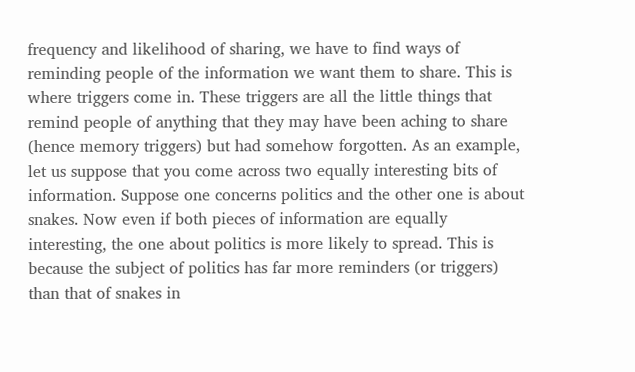frequency and likelihood of sharing, we have to find ways of reminding people of the information we want them to share. This is where triggers come in. These triggers are all the little things that remind people of anything that they may have been aching to share (hence memory triggers) but had somehow forgotten. As an example, let us suppose that you come across two equally interesting bits of information. Suppose one concerns politics and the other one is about snakes. Now even if both pieces of information are equally interesting, the one about politics is more likely to spread. This is because the subject of politics has far more reminders (or triggers) than that of snakes in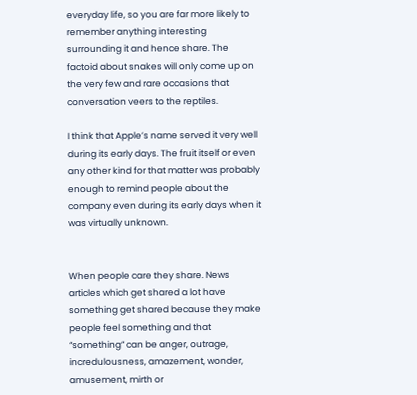everyday life, so you are far more likely to remember anything interesting surrounding it and hence share. The factoid about snakes will only come up on the very few and rare occasions that conversation veers to the reptiles.

I think that Apple’s name served it very well during its early days. The fruit itself or even any other kind for that matter was probably enough to remind people about the company even during its early days when it was virtually unknown.


When people care they share. News articles which get shared a lot have something get shared because they make people feel something and that “something” can be anger, outrage, incredulousness, amazement, wonder, amusement, mirth or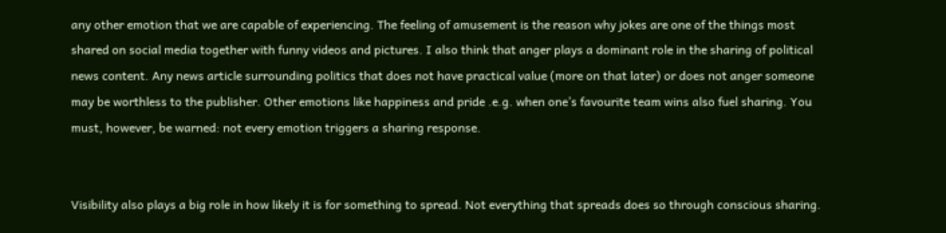any other emotion that we are capable of experiencing. The feeling of amusement is the reason why jokes are one of the things most shared on social media together with funny videos and pictures. I also think that anger plays a dominant role in the sharing of political news content. Any news article surrounding politics that does not have practical value (more on that later) or does not anger someone may be worthless to the publisher. Other emotions like happiness and pride .e.g. when one’s favourite team wins also fuel sharing. You must, however, be warned: not every emotion triggers a sharing response.


Visibility also plays a big role in how likely it is for something to spread. Not everything that spreads does so through conscious sharing.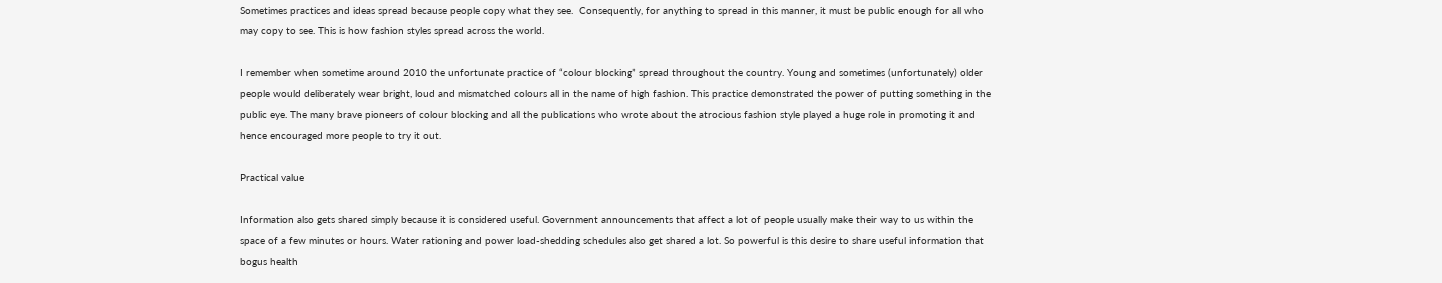Sometimes practices and ideas spread because people copy what they see.  Consequently, for anything to spread in this manner, it must be public enough for all who may copy to see. This is how fashion styles spread across the world.

I remember when sometime around 2010 the unfortunate practice of “colour blocking” spread throughout the country. Young and sometimes (unfortunately) older people would deliberately wear bright, loud and mismatched colours all in the name of high fashion. This practice demonstrated the power of putting something in the public eye. The many brave pioneers of colour blocking and all the publications who wrote about the atrocious fashion style played a huge role in promoting it and hence encouraged more people to try it out.

Practical value

Information also gets shared simply because it is considered useful. Government announcements that affect a lot of people usually make their way to us within the space of a few minutes or hours. Water rationing and power load-shedding schedules also get shared a lot. So powerful is this desire to share useful information that bogus health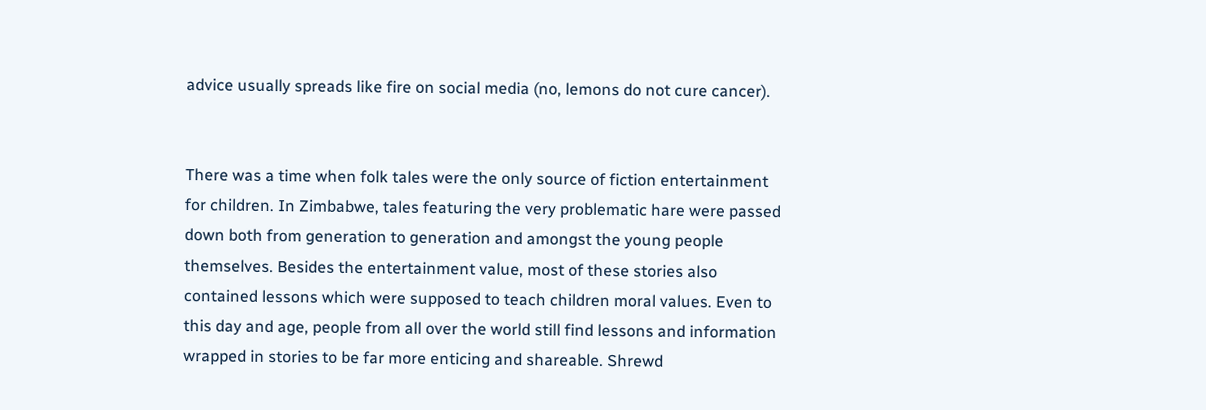advice usually spreads like fire on social media (no, lemons do not cure cancer).


There was a time when folk tales were the only source of fiction entertainment for children. In Zimbabwe, tales featuring the very problematic hare were passed down both from generation to generation and amongst the young people themselves. Besides the entertainment value, most of these stories also contained lessons which were supposed to teach children moral values. Even to this day and age, people from all over the world still find lessons and information wrapped in stories to be far more enticing and shareable. Shrewd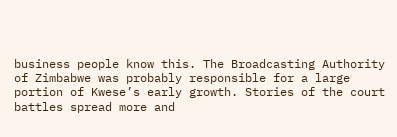business people know this. The Broadcasting Authority of Zimbabwe was probably responsible for a large portion of Kwese’s early growth. Stories of the court battles spread more and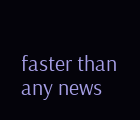faster than any news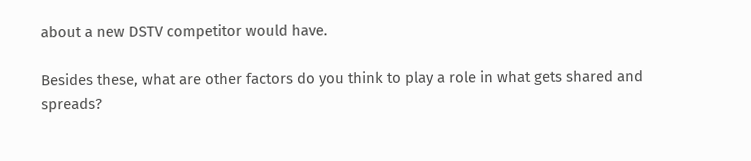about a new DSTV competitor would have.

Besides these, what are other factors do you think to play a role in what gets shared and spreads?